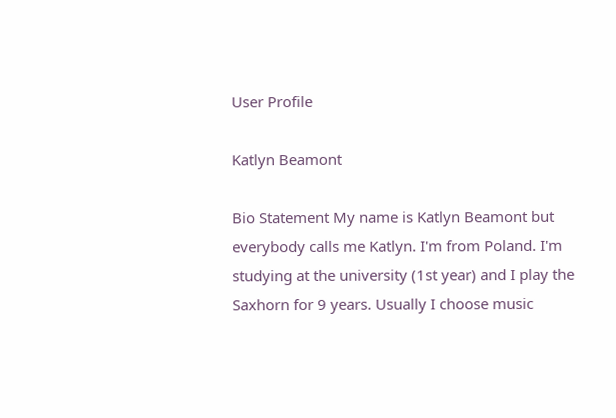User Profile

Katlyn Beamont

Bio Statement My name is Katlyn Beamont but everybody calls me Katlyn. I'm from Poland. I'm studying at the university (1st year) and I play the Saxhorn for 9 years. Usually I choose music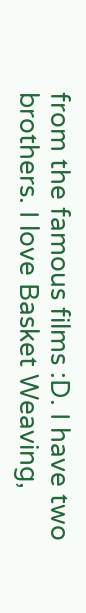from the famous films :D. I have two brothers. I love Basket Weaving,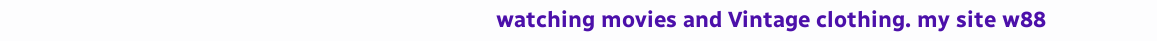watching movies and Vintage clothing. my site w88